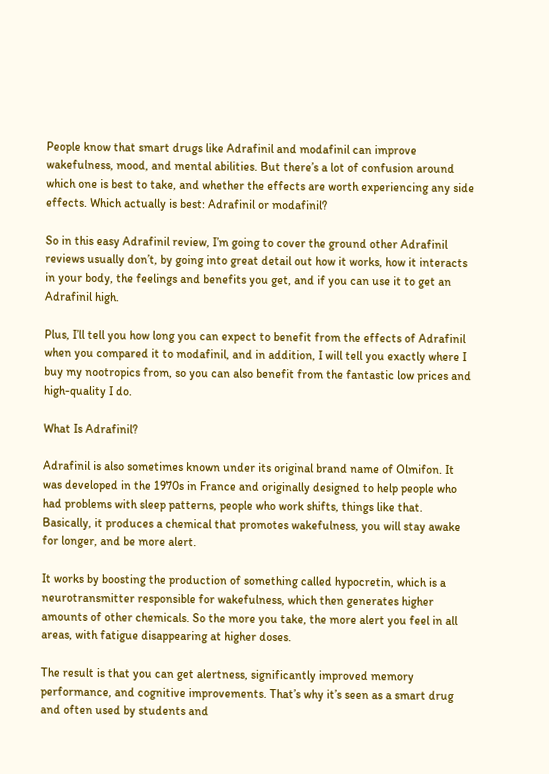People know that smart drugs like Adrafinil and modafinil can improve wakefulness, mood, and mental abilities. But there’s a lot of confusion around which one is best to take, and whether the effects are worth experiencing any side effects. Which actually is best: Adrafinil or modafinil?

So in this easy Adrafinil review, I’m going to cover the ground other Adrafinil reviews usually don’t, by going into great detail out how it works, how it interacts in your body, the feelings and benefits you get, and if you can use it to get an Adrafinil high.

Plus, I’ll tell you how long you can expect to benefit from the effects of Adrafinil when you compared it to modafinil, and in addition, I will tell you exactly where I buy my nootropics from, so you can also benefit from the fantastic low prices and high-quality I do.

What Is Adrafinil?

Adrafinil is also sometimes known under its original brand name of Olmifon. It was developed in the 1970s in France and originally designed to help people who had problems with sleep patterns, people who work shifts, things like that. Basically, it produces a chemical that promotes wakefulness, you will stay awake for longer, and be more alert.

It works by boosting the production of something called hypocretin, which is a neurotransmitter responsible for wakefulness, which then generates higher amounts of other chemicals. So the more you take, the more alert you feel in all areas, with fatigue disappearing at higher doses.

The result is that you can get alertness, significantly improved memory performance, and cognitive improvements. That’s why it’s seen as a smart drug and often used by students and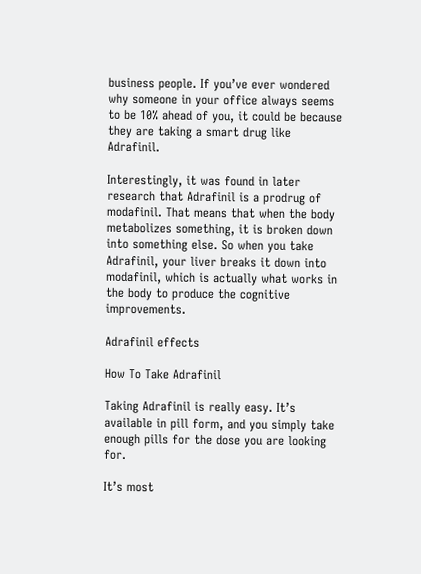business people. If you’ve ever wondered why someone in your office always seems to be 10% ahead of you, it could be because they are taking a smart drug like Adrafinil.

Interestingly, it was found in later research that Adrafinil is a prodrug of modafinil. That means that when the body metabolizes something, it is broken down into something else. So when you take Adrafinil, your liver breaks it down into modafinil, which is actually what works in the body to produce the cognitive improvements.

Adrafinil effects

How To Take Adrafinil

Taking Adrafinil is really easy. It’s available in pill form, and you simply take enough pills for the dose you are looking for.

It’s most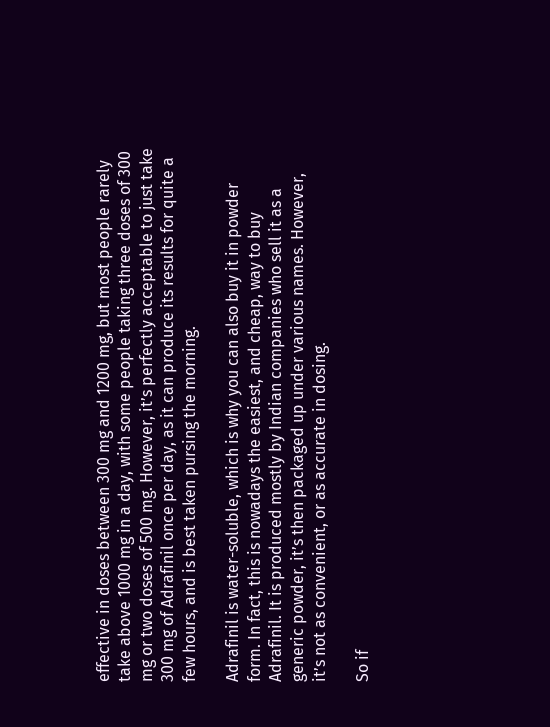effective in doses between 300 mg and 1200 mg, but most people rarely take above 1000 mg in a day, with some people taking three doses of 300 mg or two doses of 500 mg. However, it’s perfectly acceptable to just take 300 mg of Adrafinil once per day, as it can produce its results for quite a few hours, and is best taken pursing the morning.

Adrafinil is water-soluble, which is why you can also buy it in powder form. In fact, this is nowadays the easiest, and cheap, way to buy Adrafinil. It is produced mostly by Indian companies who sell it as a generic powder, it’s then packaged up under various names. However, it’s not as convenient, or as accurate in dosing.

So if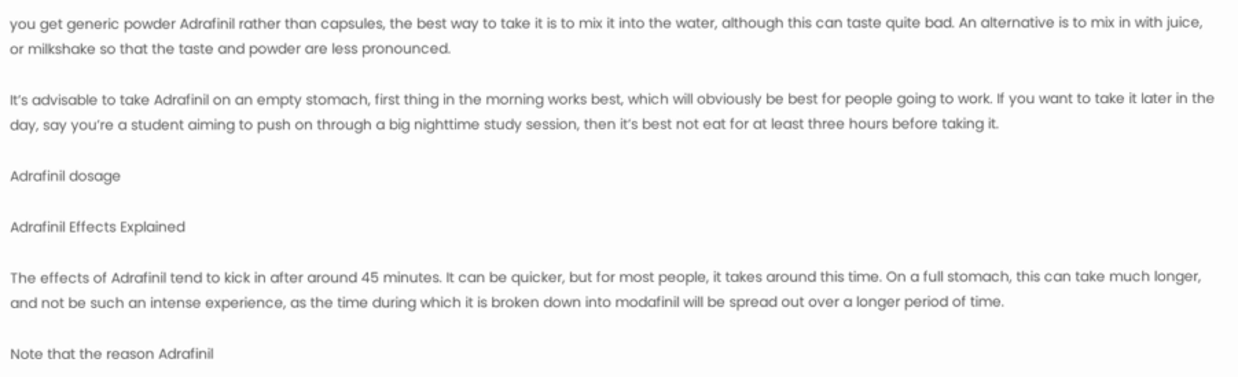you get generic powder Adrafinil rather than capsules, the best way to take it is to mix it into the water, although this can taste quite bad. An alternative is to mix in with juice, or milkshake so that the taste and powder are less pronounced.

It’s advisable to take Adrafinil on an empty stomach, first thing in the morning works best, which will obviously be best for people going to work. If you want to take it later in the day, say you’re a student aiming to push on through a big nighttime study session, then it’s best not eat for at least three hours before taking it.

Adrafinil dosage

Adrafinil Effects Explained

The effects of Adrafinil tend to kick in after around 45 minutes. It can be quicker, but for most people, it takes around this time. On a full stomach, this can take much longer, and not be such an intense experience, as the time during which it is broken down into modafinil will be spread out over a longer period of time.

Note that the reason Adrafinil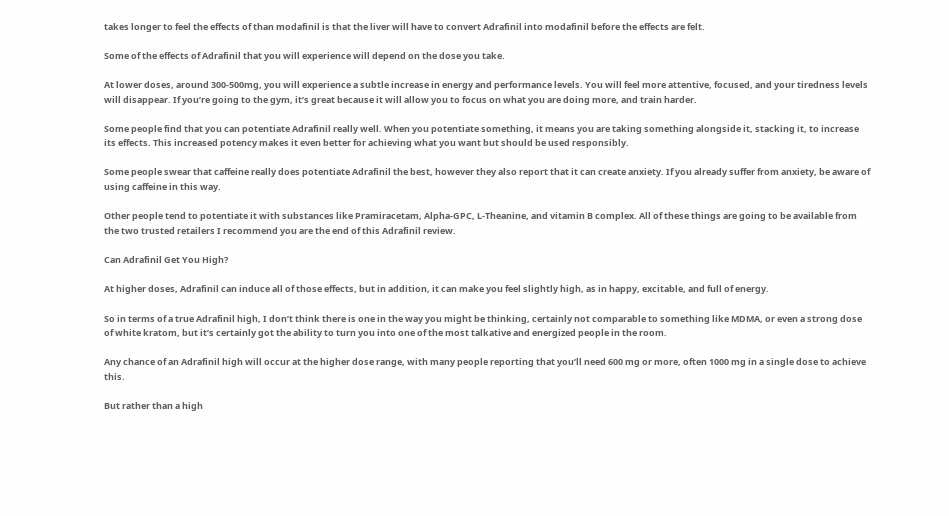takes longer to feel the effects of than modafinil is that the liver will have to convert Adrafinil into modafinil before the effects are felt.

Some of the effects of Adrafinil that you will experience will depend on the dose you take.

At lower doses, around 300-500mg, you will experience a subtle increase in energy and performance levels. You will feel more attentive, focused, and your tiredness levels will disappear. If you’re going to the gym, it’s great because it will allow you to focus on what you are doing more, and train harder.

Some people find that you can potentiate Adrafinil really well. When you potentiate something, it means you are taking something alongside it, stacking it, to increase its effects. This increased potency makes it even better for achieving what you want but should be used responsibly.

Some people swear that caffeine really does potentiate Adrafinil the best, however they also report that it can create anxiety. If you already suffer from anxiety, be aware of using caffeine in this way.

Other people tend to potentiate it with substances like Pramiracetam, Alpha-GPC, L-Theanine, and vitamin B complex. All of these things are going to be available from the two trusted retailers I recommend you are the end of this Adrafinil review.

Can Adrafinil Get You High?

At higher doses, Adrafinil can induce all of those effects, but in addition, it can make you feel slightly high, as in happy, excitable, and full of energy.

So in terms of a true Adrafinil high, I don’t think there is one in the way you might be thinking, certainly not comparable to something like MDMA, or even a strong dose of white kratom, but it’s certainly got the ability to turn you into one of the most talkative and energized people in the room.

Any chance of an Adrafinil high will occur at the higher dose range, with many people reporting that you’ll need 600 mg or more, often 1000 mg in a single dose to achieve this.

But rather than a high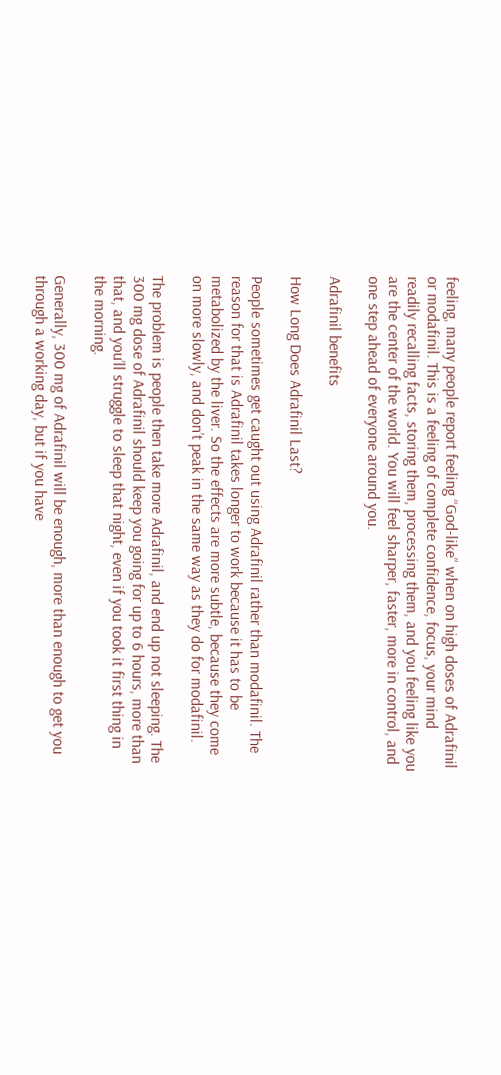feeling, many people report feeling “God-like” when on high doses of Adrafinil or modafinil. This is a feeling of complete confidence, focus, your mind readily recalling facts, storing them, processing them, and you feeling like you are the center of the world. You will feel sharper, faster, more in control, and one step ahead of everyone around you.

Adrafinil benefits

How Long Does Adrafinil Last?

People sometimes get caught out using Adrafinil rather than modafinil. The reason for that is Adrafinil takes longer to work because it has to be metabolized by the liver. So the effects are more subtle, because they come on more slowly, and don’t peak in the same way as they do for modafinil.

The problem is people then take more Adrafinil, and end up not sleeping. The 300 mg dose of Adrafinil should keep you going for up to 6 hours, more than that, and you’ll struggle to sleep that night, even if you took it first thing in the morning.

Generally, 300 mg of Adrafinil will be enough, more than enough to get you through a working day, but if you have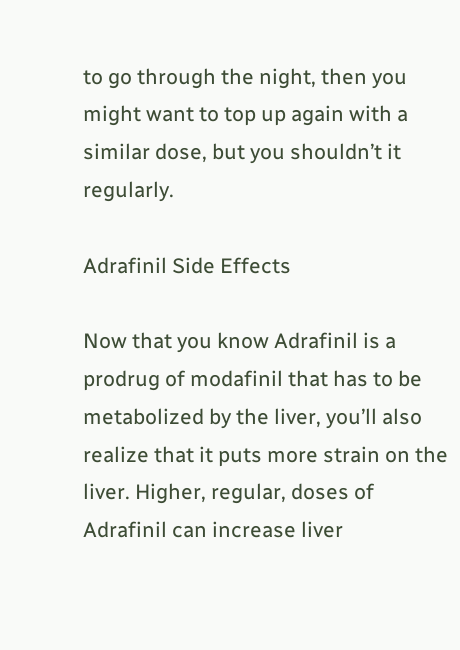to go through the night, then you might want to top up again with a similar dose, but you shouldn’t it regularly.

Adrafinil Side Effects

Now that you know Adrafinil is a prodrug of modafinil that has to be metabolized by the liver, you’ll also realize that it puts more strain on the liver. Higher, regular, doses of Adrafinil can increase liver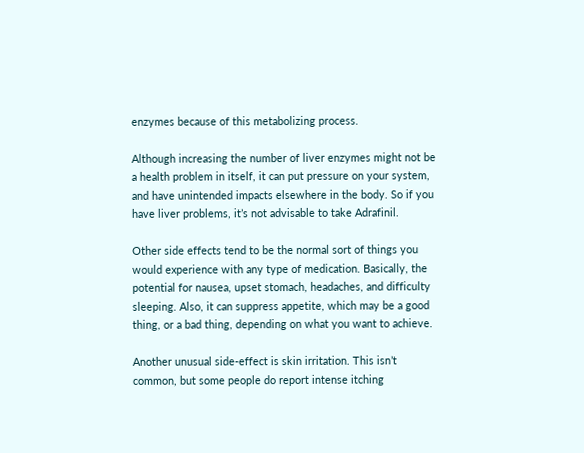enzymes because of this metabolizing process.

Although increasing the number of liver enzymes might not be a health problem in itself, it can put pressure on your system, and have unintended impacts elsewhere in the body. So if you have liver problems, it’s not advisable to take Adrafinil.

Other side effects tend to be the normal sort of things you would experience with any type of medication. Basically, the potential for nausea, upset stomach, headaches, and difficulty sleeping. Also, it can suppress appetite, which may be a good thing, or a bad thing, depending on what you want to achieve.

Another unusual side-effect is skin irritation. This isn’t common, but some people do report intense itching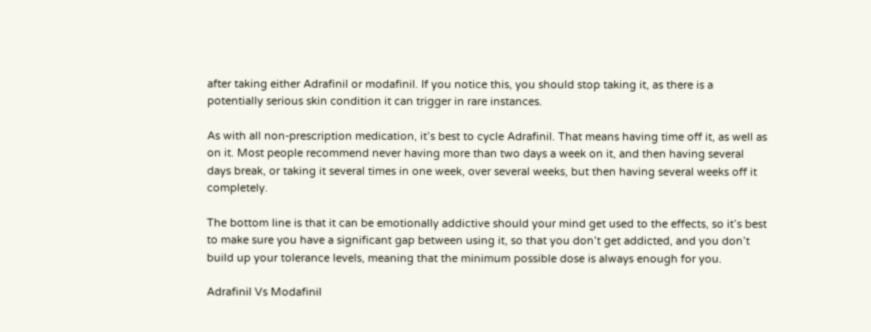after taking either Adrafinil or modafinil. If you notice this, you should stop taking it, as there is a potentially serious skin condition it can trigger in rare instances.

As with all non-prescription medication, it’s best to cycle Adrafinil. That means having time off it, as well as on it. Most people recommend never having more than two days a week on it, and then having several days break, or taking it several times in one week, over several weeks, but then having several weeks off it completely.

The bottom line is that it can be emotionally addictive should your mind get used to the effects, so it’s best to make sure you have a significant gap between using it, so that you don’t get addicted, and you don’t build up your tolerance levels, meaning that the minimum possible dose is always enough for you.

Adrafinil Vs Modafinil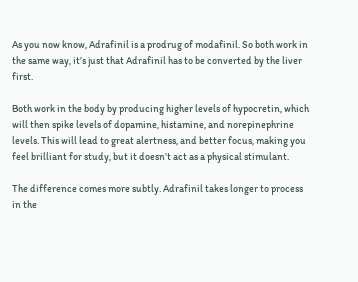As you now know, Adrafinil is a prodrug of modafinil. So both work in the same way, it’s just that Adrafinil has to be converted by the liver first.

Both work in the body by producing higher levels of hypocretin, which will then spike levels of dopamine, histamine, and norepinephrine levels. This will lead to great alertness, and better focus, making you feel brilliant for study, but it doesn’t act as a physical stimulant.

The difference comes more subtly. Adrafinil takes longer to process in the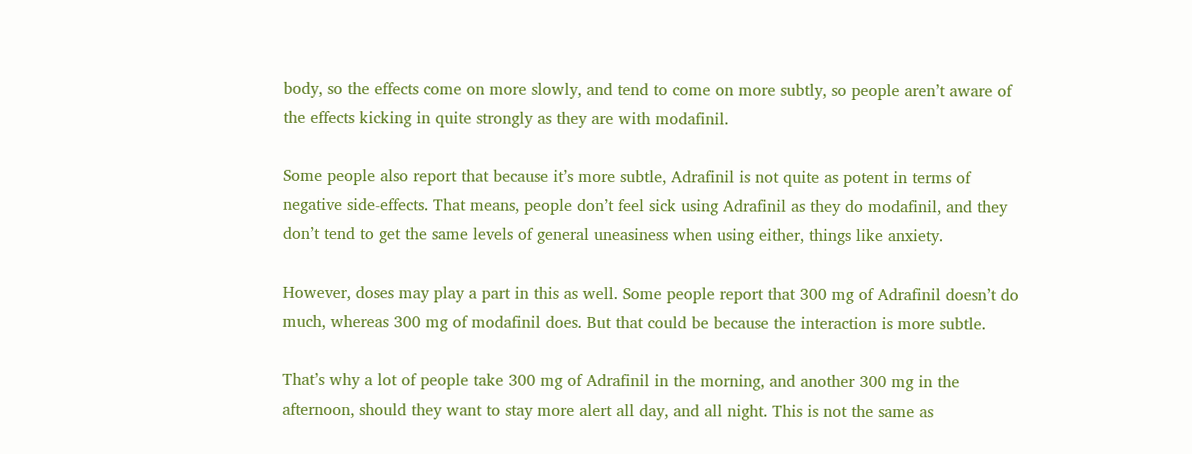body, so the effects come on more slowly, and tend to come on more subtly, so people aren’t aware of the effects kicking in quite strongly as they are with modafinil.

Some people also report that because it’s more subtle, Adrafinil is not quite as potent in terms of negative side-effects. That means, people don’t feel sick using Adrafinil as they do modafinil, and they don’t tend to get the same levels of general uneasiness when using either, things like anxiety.

However, doses may play a part in this as well. Some people report that 300 mg of Adrafinil doesn’t do much, whereas 300 mg of modafinil does. But that could be because the interaction is more subtle.

That’s why a lot of people take 300 mg of Adrafinil in the morning, and another 300 mg in the afternoon, should they want to stay more alert all day, and all night. This is not the same as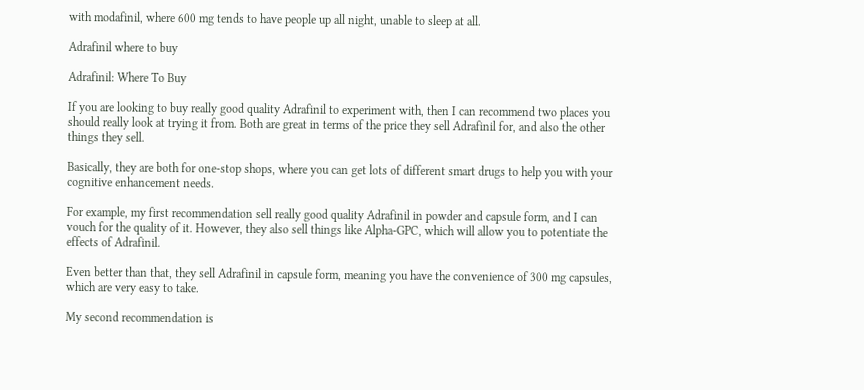with modafinil, where 600 mg tends to have people up all night, unable to sleep at all.

Adrafinil where to buy

Adrafinil: Where To Buy

If you are looking to buy really good quality Adrafinil to experiment with, then I can recommend two places you should really look at trying it from. Both are great in terms of the price they sell Adrafinil for, and also the other things they sell.

Basically, they are both for one-stop shops, where you can get lots of different smart drugs to help you with your cognitive enhancement needs.

For example, my first recommendation sell really good quality Adrafinil in powder and capsule form, and I can vouch for the quality of it. However, they also sell things like Alpha-GPC, which will allow you to potentiate the effects of Adrafinil.

Even better than that, they sell Adrafinil in capsule form, meaning you have the convenience of 300 mg capsules, which are very easy to take.

My second recommendation is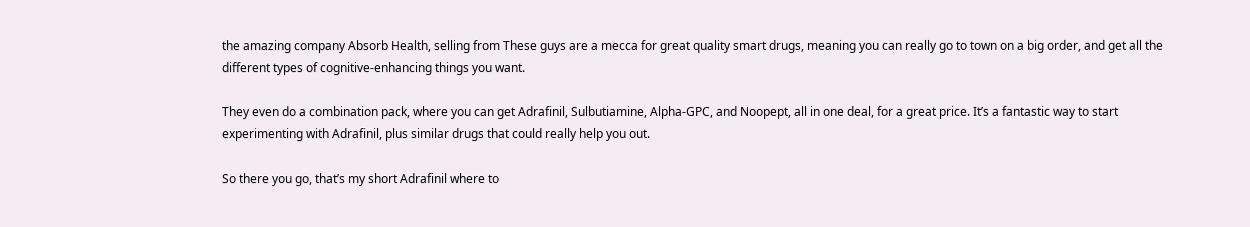the amazing company Absorb Health, selling from These guys are a mecca for great quality smart drugs, meaning you can really go to town on a big order, and get all the different types of cognitive-enhancing things you want.

They even do a combination pack, where you can get Adrafinil, Sulbutiamine, Alpha-GPC, and Noopept, all in one deal, for a great price. It’s a fantastic way to start experimenting with Adrafinil, plus similar drugs that could really help you out.

So there you go, that’s my short Adrafinil where to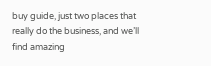buy guide, just two places that really do the business, and we’ll find amazing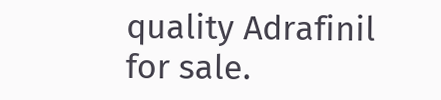quality Adrafinil for sale.